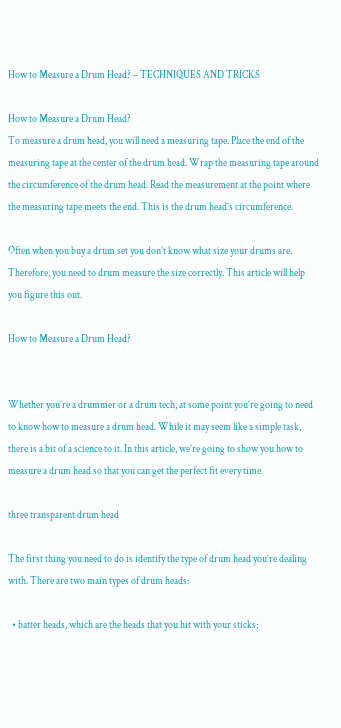How to Measure a Drum Head? – TECHNIQUES AND TRICKS

How to Measure a Drum Head?
To measure a drum head, you will need a measuring tape. Place the end of the measuring tape at the center of the drum head. Wrap the measuring tape around the circumference of the drum head. Read the measurement at the point where the measuring tape meets the end. This is the drum head’s circumference.

Often when you buy a drum set you don’t know what size your drums are. Therefore, you need to drum measure the size correctly. This article will help you figure this out.

How to Measure a Drum Head?


Whether you’re a drummer or a drum tech, at some point you’re going to need to know how to measure a drum head. While it may seem like a simple task, there is a bit of a science to it. In this article, we’re going to show you how to measure a drum head so that you can get the perfect fit every time.

three transparent drum head

The first thing you need to do is identify the type of drum head you’re dealing with. There are two main types of drum heads:

  • batter heads, which are the heads that you hit with your sticks;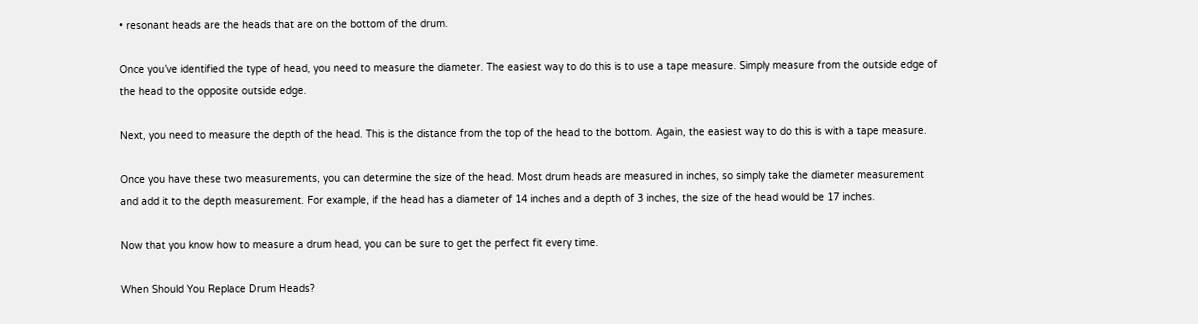• resonant heads are the heads that are on the bottom of the drum.

Once you’ve identified the type of head, you need to measure the diameter. The easiest way to do this is to use a tape measure. Simply measure from the outside edge of the head to the opposite outside edge.

Next, you need to measure the depth of the head. This is the distance from the top of the head to the bottom. Again, the easiest way to do this is with a tape measure.

Once you have these two measurements, you can determine the size of the head. Most drum heads are measured in inches, so simply take the diameter measurement and add it to the depth measurement. For example, if the head has a diameter of 14 inches and a depth of 3 inches, the size of the head would be 17 inches.

Now that you know how to measure a drum head, you can be sure to get the perfect fit every time.

When Should You Replace Drum Heads?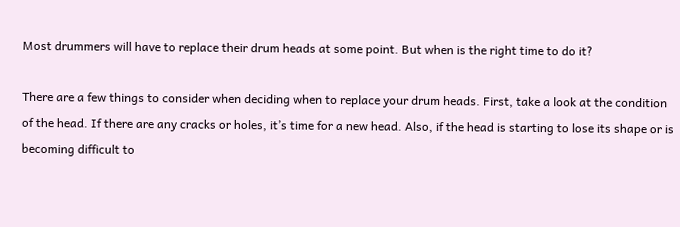Most drummers will have to replace their drum heads at some point. But when is the right time to do it?

There are a few things to consider when deciding when to replace your drum heads. First, take a look at the condition of the head. If there are any cracks or holes, it’s time for a new head. Also, if the head is starting to lose its shape or is becoming difficult to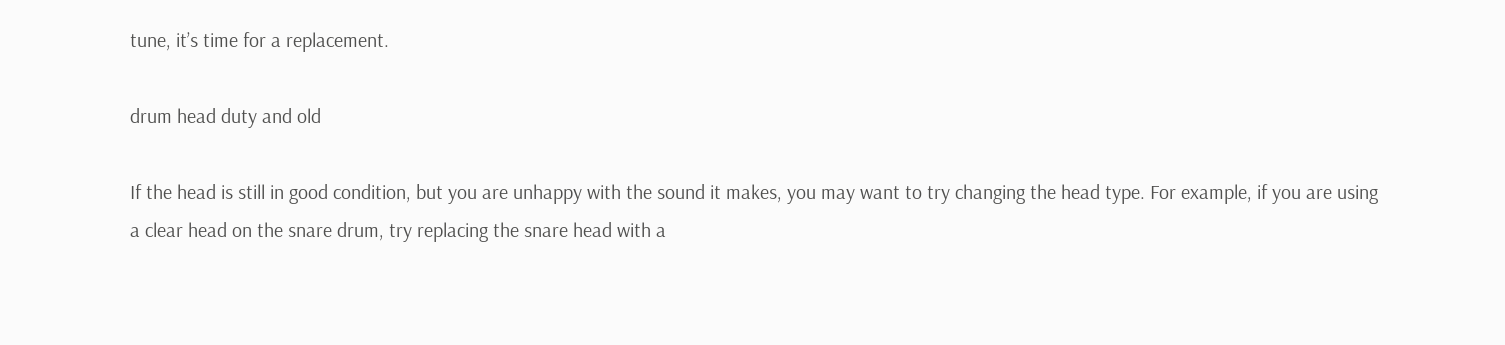tune, it’s time for a replacement.

drum head duty and old

If the head is still in good condition, but you are unhappy with the sound it makes, you may want to try changing the head type. For example, if you are using a clear head on the snare drum, try replacing the snare head with a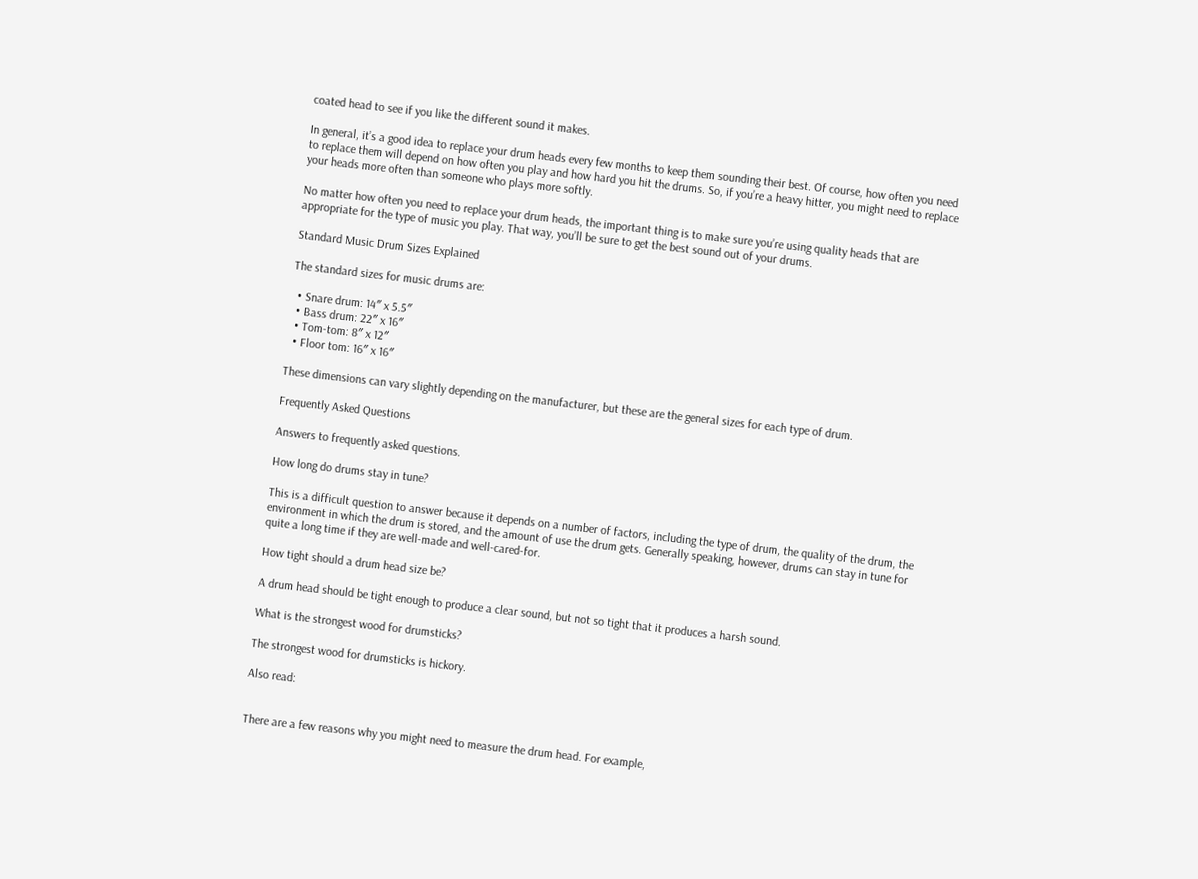coated head to see if you like the different sound it makes.

In general, it’s a good idea to replace your drum heads every few months to keep them sounding their best. Of course, how often you need to replace them will depend on how often you play and how hard you hit the drums. So, if you’re a heavy hitter, you might need to replace your heads more often than someone who plays more softly.

No matter how often you need to replace your drum heads, the important thing is to make sure you’re using quality heads that are appropriate for the type of music you play. That way, you’ll be sure to get the best sound out of your drums.

Standard Music Drum Sizes Explained

The standard sizes for music drums are:

  • Snare drum: 14″ x 5.5″
  • Bass drum: 22″ x 16″
  • Tom-tom: 8″ x 12″
  • Floor tom: 16″ x 16″

These dimensions can vary slightly depending on the manufacturer, but these are the general sizes for each type of drum.

Frequently Asked Questions

Answers to frequently asked questions.

How long do drums stay in tune?

This is a difficult question to answer because it depends on a number of factors, including the type of drum, the quality of the drum, the environment in which the drum is stored, and the amount of use the drum gets. Generally speaking, however, drums can stay in tune for quite a long time if they are well-made and well-cared-for.

How tight should a drum head size be?

A drum head should be tight enough to produce a clear sound, but not so tight that it produces a harsh sound.

What is the strongest wood for drumsticks?

The strongest wood for drumsticks is hickory.

Also read:


There are a few reasons why you might need to measure the drum head. For example,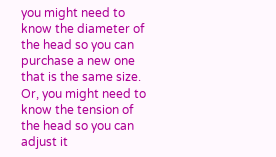you might need to know the diameter of the head so you can purchase a new one that is the same size. Or, you might need to know the tension of the head so you can adjust it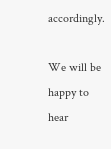accordingly.

We will be happy to hear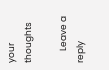your thoughts

      Leave a reply